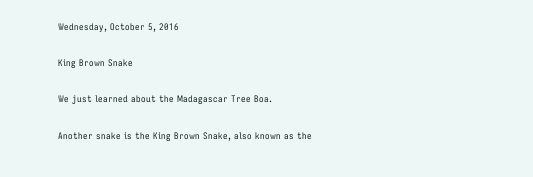Wednesday, October 5, 2016

King Brown Snake

We just learned about the Madagascar Tree Boa.

Another snake is the King Brown Snake, also known as the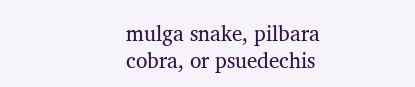mulga snake, pilbara cobra, or psuedechis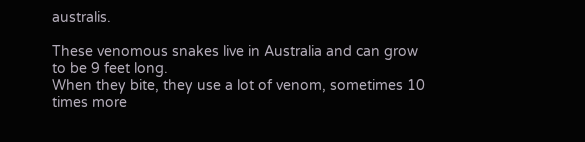australis.

These venomous snakes live in Australia and can grow to be 9 feet long.
When they bite, they use a lot of venom, sometimes 10 times more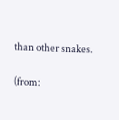than other snakes.

(from: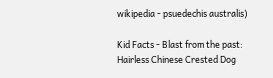wikipedia - psuedechis australis)

Kid Facts - Blast from the past: Hairless Chinese Crested Dog